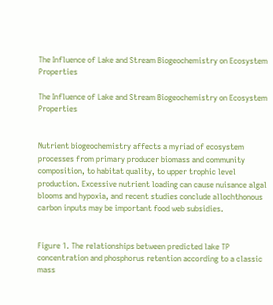The Influence of Lake and Stream Biogeochemistry on Ecosystem Properties

The Influence of Lake and Stream Biogeochemistry on Ecosystem Properties


Nutrient biogeochemistry affects a myriad of ecosystem processes from primary producer biomass and community composition, to habitat quality, to upper trophic level production. Excessive nutrient loading can cause nuisance algal blooms and hypoxia, and recent studies conclude allochthonous carbon inputs may be important food web subsidies.


Figure 1. The relationships between predicted lake TP concentration and phosphorus retention according to a classic mass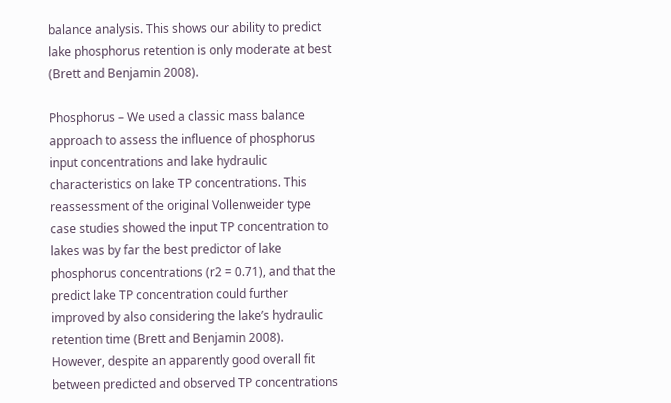balance analysis. This shows our ability to predict lake phosphorus retention is only moderate at best (Brett and Benjamin 2008).

Phosphorus – We used a classic mass balance approach to assess the influence of phosphorus input concentrations and lake hydraulic characteristics on lake TP concentrations. This reassessment of the original Vollenweider type case studies showed the input TP concentration to lakes was by far the best predictor of lake phosphorus concentrations (r2 = 0.71), and that the predict lake TP concentration could further improved by also considering the lake’s hydraulic retention time (Brett and Benjamin 2008). However, despite an apparently good overall fit between predicted and observed TP concentrations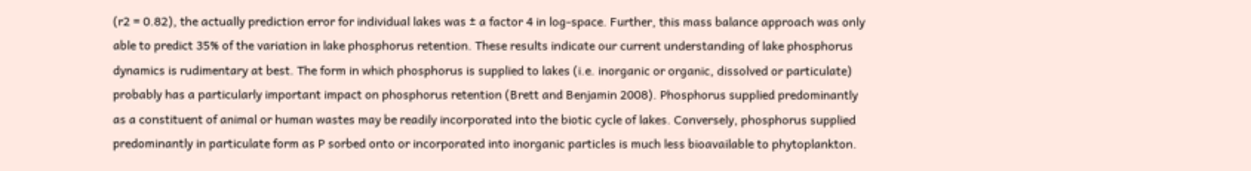(r2 = 0.82), the actually prediction error for individual lakes was ± a factor 4 in log-space. Further, this mass balance approach was only able to predict 35% of the variation in lake phosphorus retention. These results indicate our current understanding of lake phosphorus dynamics is rudimentary at best. The form in which phosphorus is supplied to lakes (i.e. inorganic or organic, dissolved or particulate) probably has a particularly important impact on phosphorus retention (Brett and Benjamin 2008). Phosphorus supplied predominantly as a constituent of animal or human wastes may be readily incorporated into the biotic cycle of lakes. Conversely, phosphorus supplied predominantly in particulate form as P sorbed onto or incorporated into inorganic particles is much less bioavailable to phytoplankton.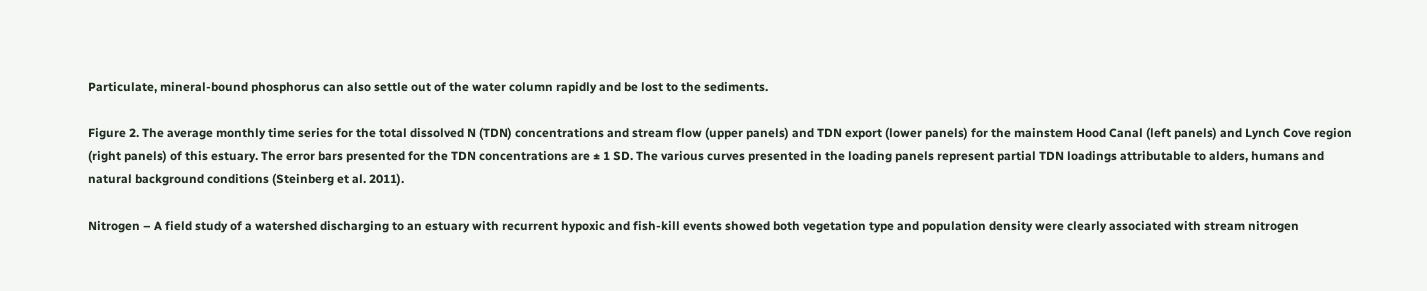Particulate, mineral-bound phosphorus can also settle out of the water column rapidly and be lost to the sediments.

Figure 2. The average monthly time series for the total dissolved N (TDN) concentrations and stream flow (upper panels) and TDN export (lower panels) for the mainstem Hood Canal (left panels) and Lynch Cove region (right panels) of this estuary. The error bars presented for the TDN concentrations are ± 1 SD. The various curves presented in the loading panels represent partial TDN loadings attributable to alders, humans and natural background conditions (Steinberg et al. 2011).

Nitrogen – A field study of a watershed discharging to an estuary with recurrent hypoxic and fish-kill events showed both vegetation type and population density were clearly associated with stream nitrogen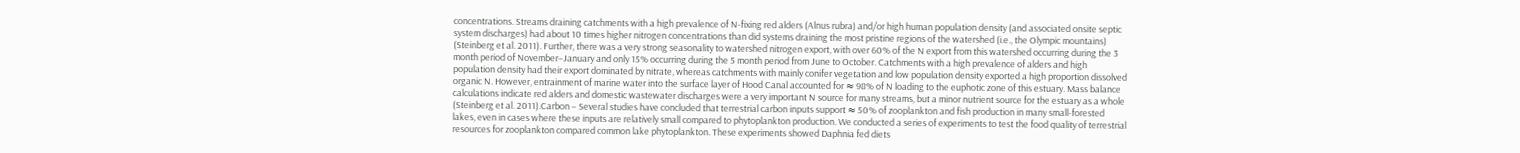concentrations. Streams draining catchments with a high prevalence of N-fixing red alders (Alnus rubra) and/or high human population density (and associated onsite septic system discharges) had about 10 times higher nitrogen concentrations than did systems draining the most pristine regions of the watershed (i.e., the Olympic mountains) (Steinberg et al. 2011). Further, there was a very strong seasonality to watershed nitrogen export, with over 60% of the N export from this watershed occurring during the 3 month period of November–January and only 15% occurring during the 5 month period from June to October. Catchments with a high prevalence of alders and high population density had their export dominated by nitrate, whereas catchments with mainly conifer vegetation and low population density exported a high proportion dissolved organic N. However, entrainment of marine water into the surface layer of Hood Canal accounted for ≈ 98% of N loading to the euphotic zone of this estuary. Mass balance calculations indicate red alders and domestic wastewater discharges were a very important N source for many streams, but a minor nutrient source for the estuary as a whole (Steinberg et al. 2011).Carbon – Several studies have concluded that terrestrial carbon inputs support ≈ 50% of zooplankton and fish production in many small-forested lakes, even in cases where these inputs are relatively small compared to phytoplankton production. We conducted a series of experiments to test the food quality of terrestrial resources for zooplankton compared common lake phytoplankton. These experiments showed Daphnia fed diets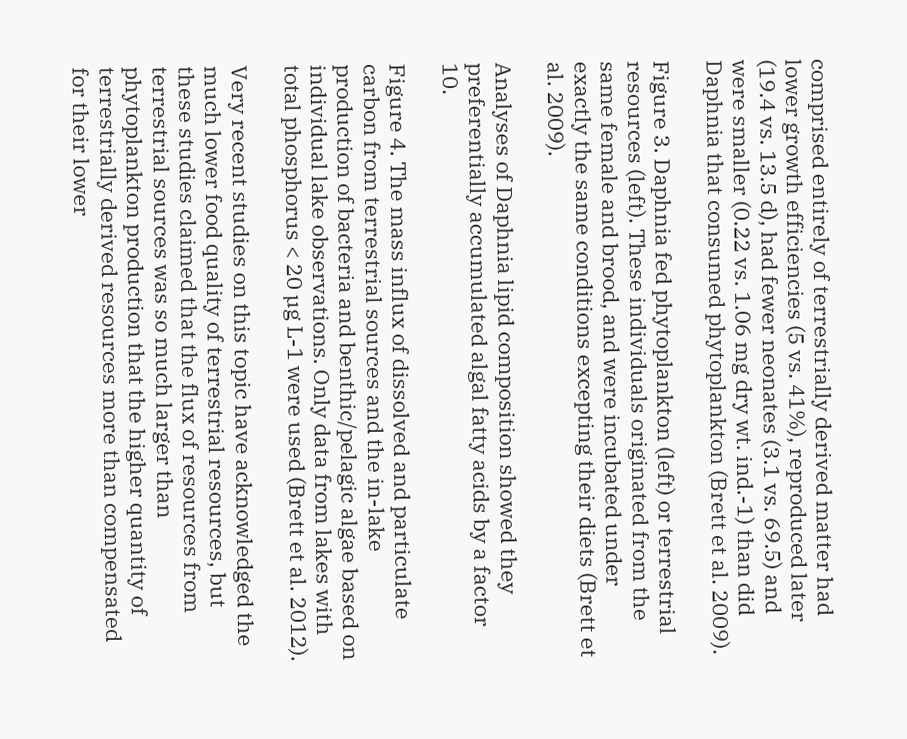comprised entirely of terrestrially derived matter had lower growth efficiencies (5 vs. 41%), reproduced later (19.4 vs. 13.5 d), had fewer neonates (3.1 vs. 69.5) and were smaller (0.22 vs. 1.06 mg dry wt. ind.-1) than did Daphnia that consumed phytoplankton (Brett et al. 2009).

Figure 3. Daphnia fed phytoplankton (left) or terrestrial resources (left). These individuals originated from the same female and brood, and were incubated under exactly the same conditions excepting their diets (Brett et al. 2009).

Analyses of Daphnia lipid composition showed they preferentially accumulated algal fatty acids by a factor 10.

Figure 4. The mass influx of dissolved and particulate carbon from terrestrial sources and the in-lake production of bacteria and benthic/pelagic algae based on individual lake observations. Only data from lakes with total phosphorus < 20 µg L-1 were used (Brett et al. 2012).

Very recent studies on this topic have acknowledged the much lower food quality of terrestrial resources, but these studies claimed that the flux of resources from terrestrial sources was so much larger than phytoplankton production that the higher quantity of terrestrially derived resources more than compensated for their lower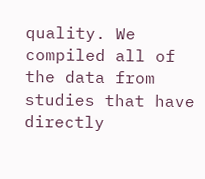quality. We compiled all of the data from studies that have directly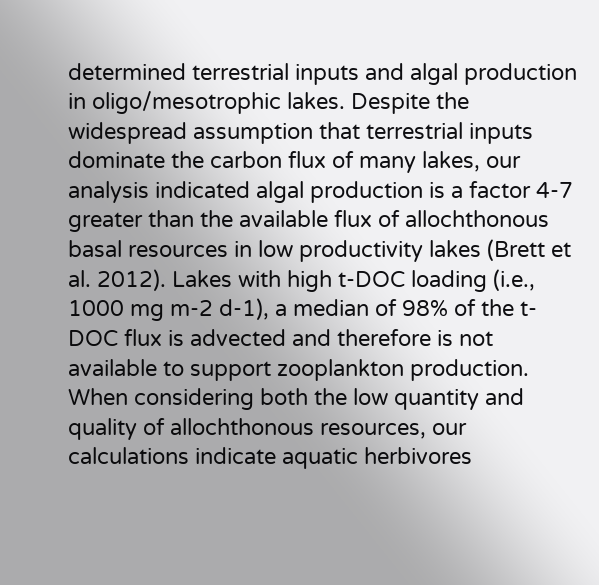determined terrestrial inputs and algal production in oligo/mesotrophic lakes. Despite the widespread assumption that terrestrial inputs dominate the carbon flux of many lakes, our analysis indicated algal production is a factor 4-7 greater than the available flux of allochthonous basal resources in low productivity lakes (Brett et al. 2012). Lakes with high t-DOC loading (i.e., 1000 mg m-2 d-1), a median of 98% of the t-DOC flux is advected and therefore is not available to support zooplankton production. When considering both the low quantity and quality of allochthonous resources, our calculations indicate aquatic herbivores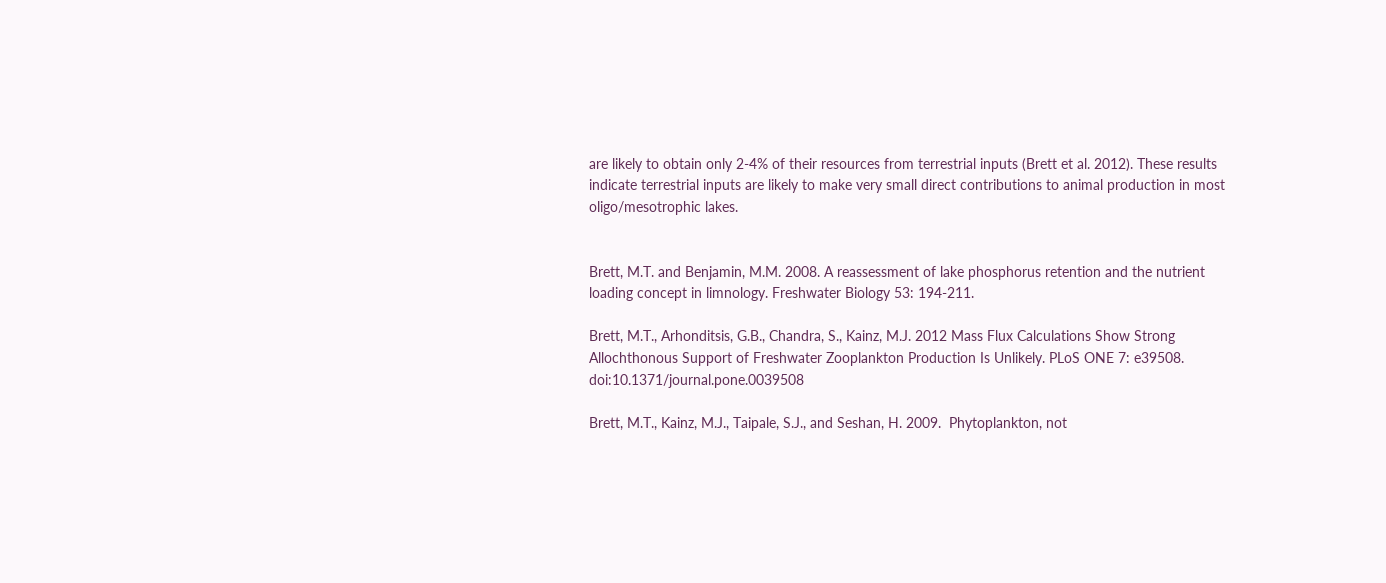are likely to obtain only 2-4% of their resources from terrestrial inputs (Brett et al. 2012). These results indicate terrestrial inputs are likely to make very small direct contributions to animal production in most oligo/mesotrophic lakes.


Brett, M.T. and Benjamin, M.M. 2008. A reassessment of lake phosphorus retention and the nutrient loading concept in limnology. Freshwater Biology 53: 194-211.

Brett, M.T., Arhonditsis, G.B., Chandra, S., Kainz, M.J. 2012 Mass Flux Calculations Show Strong Allochthonous Support of Freshwater Zooplankton Production Is Unlikely. PLoS ONE 7: e39508. doi:10.1371/journal.pone.0039508

Brett, M.T., Kainz, M.J., Taipale, S.J., and Seshan, H. 2009.  Phytoplankton, not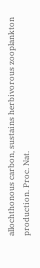allochthonous carbon, sustains herbivorous zooplankton production. Proc. Nat.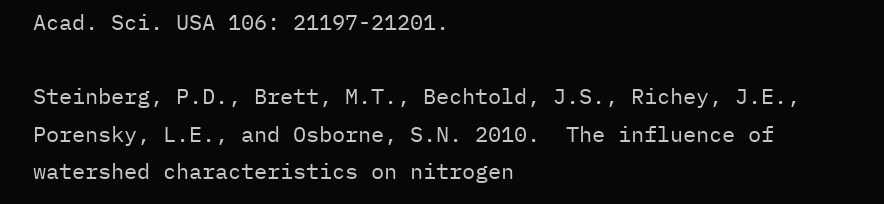Acad. Sci. USA 106: 21197-21201.

Steinberg, P.D., Brett, M.T., Bechtold, J.S., Richey, J.E., Porensky, L.E., and Osborne, S.N. 2010.  The influence of watershed characteristics on nitrogen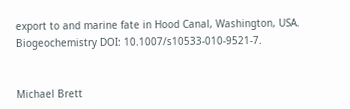export to and marine fate in Hood Canal, Washington, USA. Biogeochemistry DOI: 10.1007/s10533-010-9521-7.


Michael Brett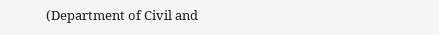(Department of Civil and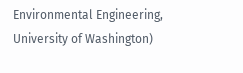Environmental Engineering, University of Washington)